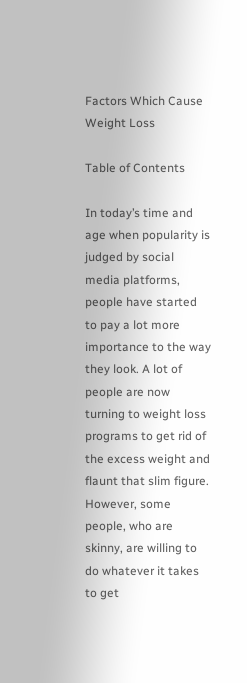Factors Which Cause Weight Loss

Table of Contents

In today’s time and age when popularity is judged by social media platforms, people have started to pay a lot more importance to the way they look. A lot of people are now turning to weight loss programs to get rid of the excess weight and flaunt that slim figure. However, some people, who are skinny, are willing to do whatever it takes to get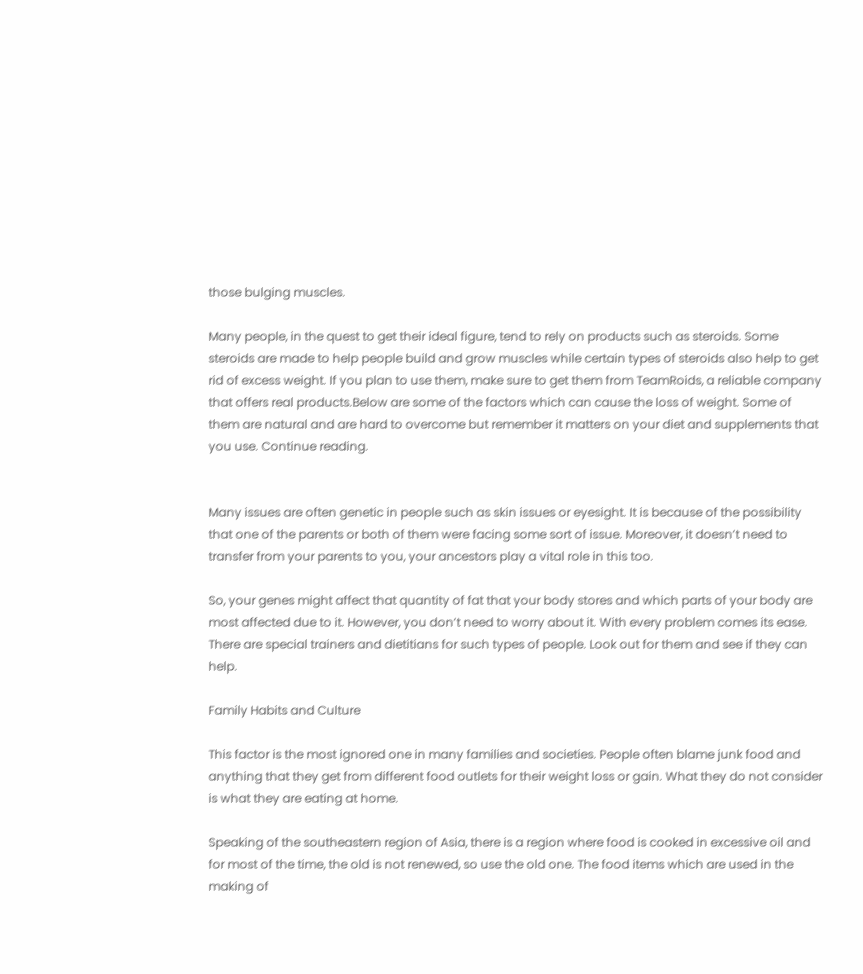those bulging muscles.

Many people, in the quest to get their ideal figure, tend to rely on products such as steroids. Some steroids are made to help people build and grow muscles while certain types of steroids also help to get rid of excess weight. If you plan to use them, make sure to get them from TeamRoids, a reliable company that offers real products.Below are some of the factors which can cause the loss of weight. Some of them are natural and are hard to overcome but remember it matters on your diet and supplements that you use. Continue reading.


Many issues are often genetic in people such as skin issues or eyesight. It is because of the possibility that one of the parents or both of them were facing some sort of issue. Moreover, it doesn’t need to transfer from your parents to you, your ancestors play a vital role in this too.

So, your genes might affect that quantity of fat that your body stores and which parts of your body are most affected due to it. However, you don’t need to worry about it. With every problem comes its ease. There are special trainers and dietitians for such types of people. Look out for them and see if they can help.

Family Habits and Culture

This factor is the most ignored one in many families and societies. People often blame junk food and anything that they get from different food outlets for their weight loss or gain. What they do not consider is what they are eating at home.

Speaking of the southeastern region of Asia, there is a region where food is cooked in excessive oil and for most of the time, the old is not renewed, so use the old one. The food items which are used in the making of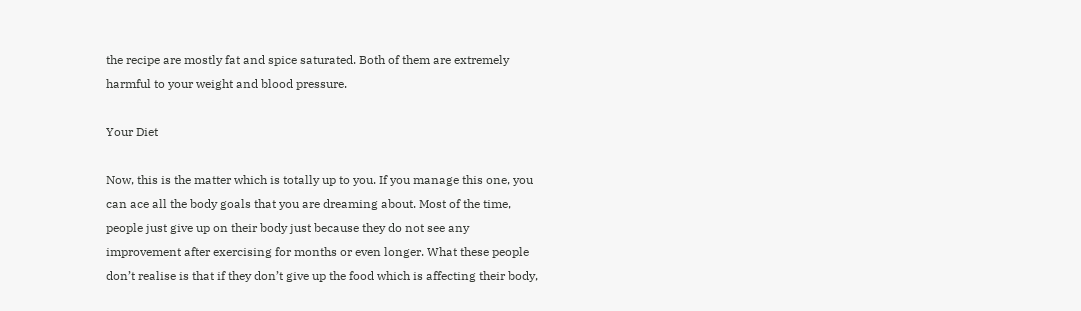the recipe are mostly fat and spice saturated. Both of them are extremely harmful to your weight and blood pressure.

Your Diet

Now, this is the matter which is totally up to you. If you manage this one, you can ace all the body goals that you are dreaming about. Most of the time, people just give up on their body just because they do not see any improvement after exercising for months or even longer. What these people don’t realise is that if they don’t give up the food which is affecting their body,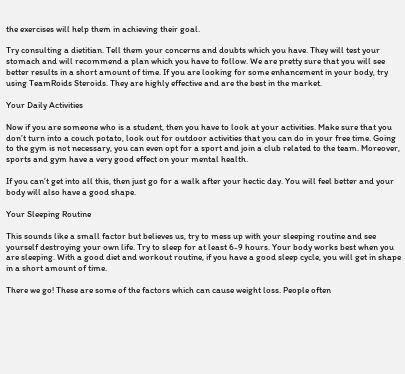the exercises will help them in achieving their goal.

Try consulting a dietitian. Tell them your concerns and doubts which you have. They will test your stomach and will recommend a plan which you have to follow. We are pretty sure that you will see better results in a short amount of time. If you are looking for some enhancement in your body, try using TeamRoids Steroids. They are highly effective and are the best in the market.

Your Daily Activities

Now if you are someone who is a student, then you have to look at your activities. Make sure that you don’t turn into a couch potato, look out for outdoor activities that you can do in your free time. Going to the gym is not necessary, you can even opt for a sport and join a club related to the team. Moreover, sports and gym have a very good effect on your mental health.

If you can’t get into all this, then just go for a walk after your hectic day. You will feel better and your body will also have a good shape.

Your Sleeping Routine

This sounds like a small factor but believes us, try to mess up with your sleeping routine and see yourself destroying your own life. Try to sleep for at least 6-9 hours. Your body works best when you are sleeping. With a good diet and workout routine, if you have a good sleep cycle, you will get in shape in a short amount of time.

There we go! These are some of the factors which can cause weight loss. People often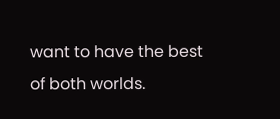want to have the best of both worlds.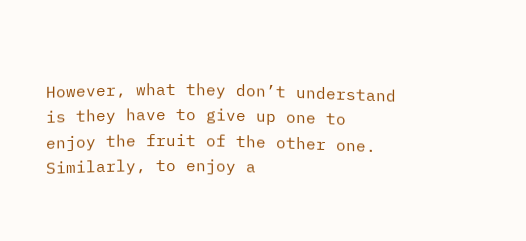However, what they don’t understand is they have to give up one to enjoy the fruit of the other one. Similarly, to enjoy a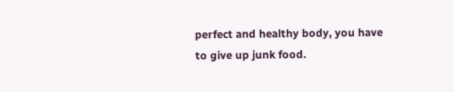perfect and healthy body, you have to give up junk food.